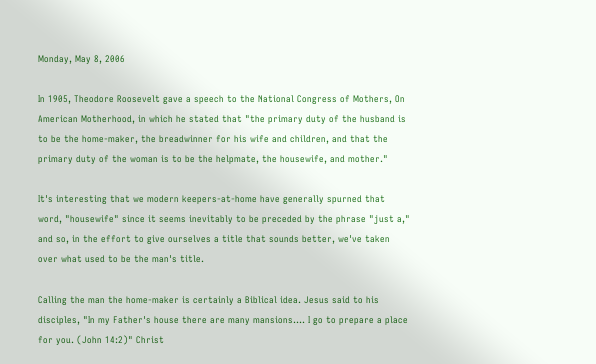Monday, May 8, 2006

In 1905, Theodore Roosevelt gave a speech to the National Congress of Mothers, On American Motherhood, in which he stated that "the primary duty of the husband is to be the home-maker, the breadwinner for his wife and children, and that the primary duty of the woman is to be the helpmate, the housewife, and mother."

It's interesting that we modern keepers-at-home have generally spurned that word, "housewife" since it seems inevitably to be preceded by the phrase "just a," and so, in the effort to give ourselves a title that sounds better, we've taken over what used to be the man's title.

Calling the man the home-maker is certainly a Biblical idea. Jesus said to his disciples, "In my Father's house there are many mansions.... I go to prepare a place for you. (John 14:2)" Christ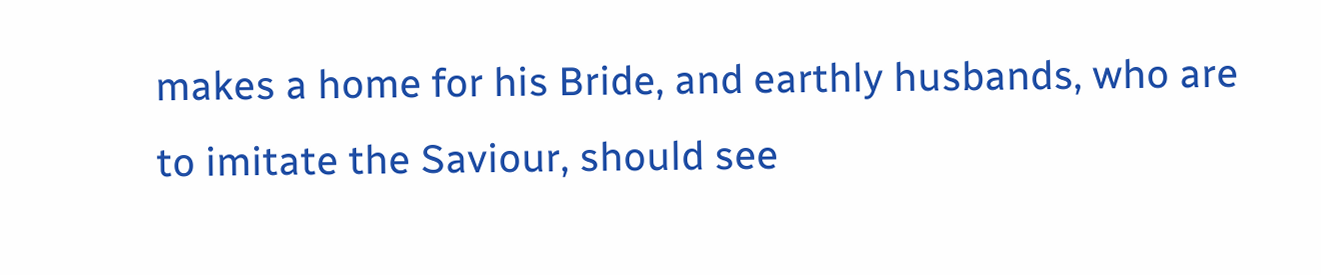makes a home for his Bride, and earthly husbands, who are to imitate the Saviour, should see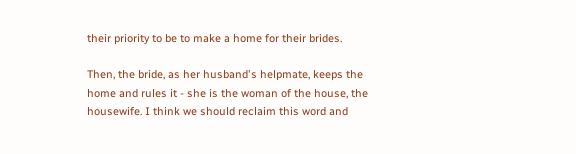their priority to be to make a home for their brides.

Then, the bride, as her husband's helpmate, keeps the home and rules it - she is the woman of the house, the housewife. I think we should reclaim this word and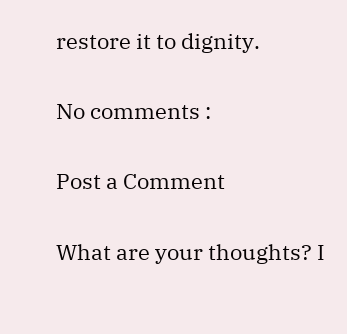restore it to dignity.

No comments :

Post a Comment

What are your thoughts? I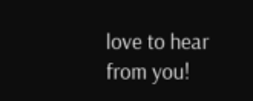love to hear from you!